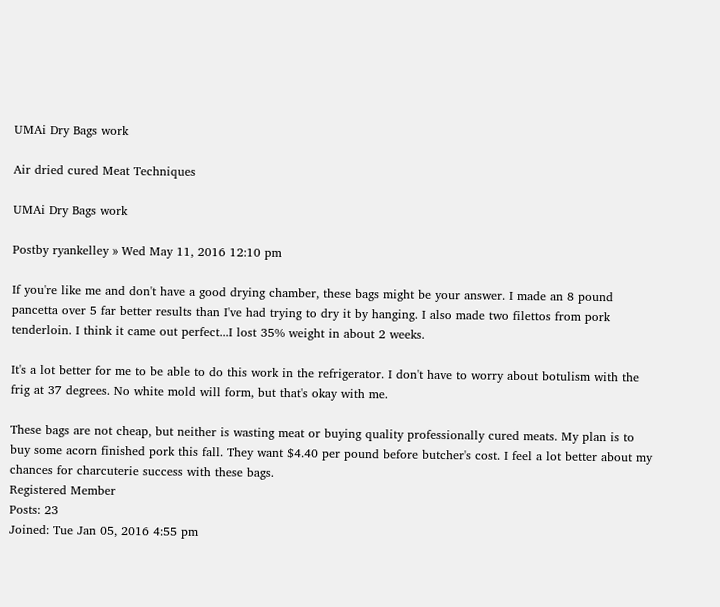UMAi Dry Bags work

Air dried cured Meat Techniques

UMAi Dry Bags work

Postby ryankelley » Wed May 11, 2016 12:10 pm

If you're like me and don't have a good drying chamber, these bags might be your answer. I made an 8 pound pancetta over 5 far better results than I've had trying to dry it by hanging. I also made two filettos from pork tenderloin. I think it came out perfect...I lost 35% weight in about 2 weeks.

It's a lot better for me to be able to do this work in the refrigerator. I don't have to worry about botulism with the frig at 37 degrees. No white mold will form, but that's okay with me.

These bags are not cheap, but neither is wasting meat or buying quality professionally cured meats. My plan is to buy some acorn finished pork this fall. They want $4.40 per pound before butcher's cost. I feel a lot better about my chances for charcuterie success with these bags.
Registered Member
Posts: 23
Joined: Tue Jan 05, 2016 4:55 pm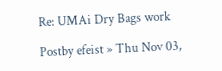Re: UMAi Dry Bags work

Postby efeist » Thu Nov 03,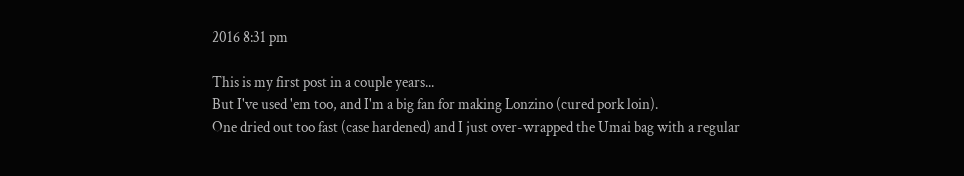2016 8:31 pm

This is my first post in a couple years...
But I've used 'em too, and I'm a big fan for making Lonzino (cured pork loin).
One dried out too fast (case hardened) and I just over-wrapped the Umai bag with a regular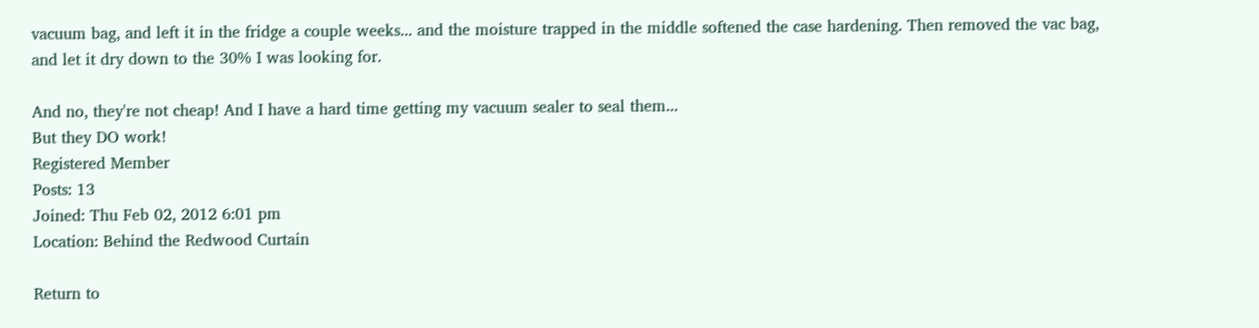vacuum bag, and left it in the fridge a couple weeks... and the moisture trapped in the middle softened the case hardening. Then removed the vac bag, and let it dry down to the 30% I was looking for.

And no, they're not cheap! And I have a hard time getting my vacuum sealer to seal them...
But they DO work!
Registered Member
Posts: 13
Joined: Thu Feb 02, 2012 6:01 pm
Location: Behind the Redwood Curtain

Return to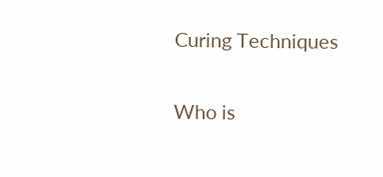Curing Techniques

Who is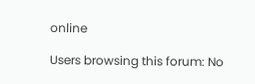online

Users browsing this forum: No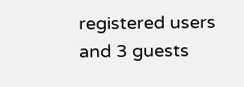registered users and 3 guests